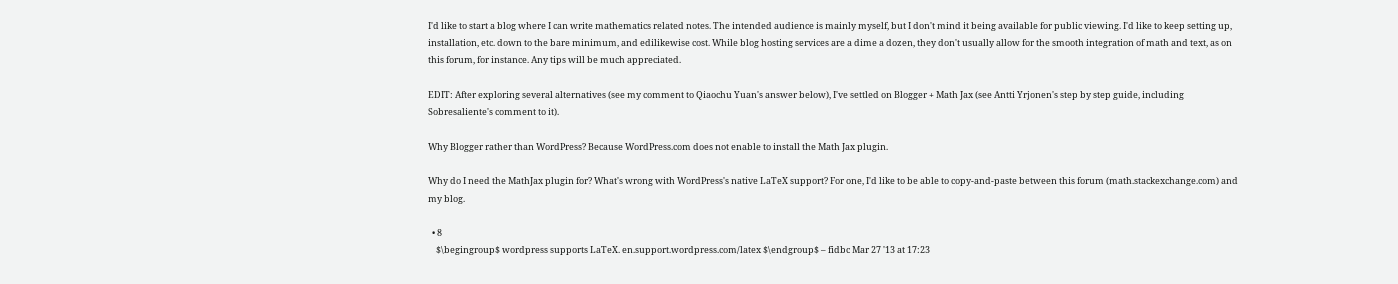I'd like to start a blog where I can write mathematics related notes. The intended audience is mainly myself, but I don't mind it being available for public viewing. I'd like to keep setting up, installation, etc. down to the bare minimum, and edilikewise cost. While blog hosting services are a dime a dozen, they don't usually allow for the smooth integration of math and text, as on this forum, for instance. Any tips will be much appreciated.

EDIT: After exploring several alternatives (see my comment to Qiaochu Yuan's answer below), I've settled on Blogger + Math Jax (see Antti Yrjonen's step by step guide, including Sobresaliente's comment to it).

Why Blogger rather than WordPress? Because WordPress.com does not enable to install the Math Jax plugin.

Why do I need the MathJax plugin for? What's wrong with WordPress's native LaTeX support? For one, I'd like to be able to copy-and-paste between this forum (math.stackexchange.com) and my blog.

  • 8
    $\begingroup$ wordpress supports LaTeX. en.support.wordpress.com/latex $\endgroup$ – fidbc Mar 27 '13 at 17:23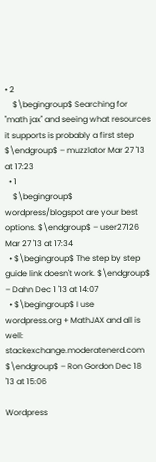• 2
    $\begingroup$ Searching for "math jax" and seeing what resources it supports is probably a first step $\endgroup$ – muzzlator Mar 27 '13 at 17:23
  • 1
    $\begingroup$ wordpress/blogspot are your best options. $\endgroup$ – user27126 Mar 27 '13 at 17:34
  • $\begingroup$ The step by step guide link doesn't work. $\endgroup$ – Dahn Dec 1 '13 at 14:07
  • $\begingroup$ I use wordpress.org + MathJAX and all is well: stackexchange.moderatenerd.com $\endgroup$ – Ron Gordon Dec 18 '13 at 15:06

Wordpress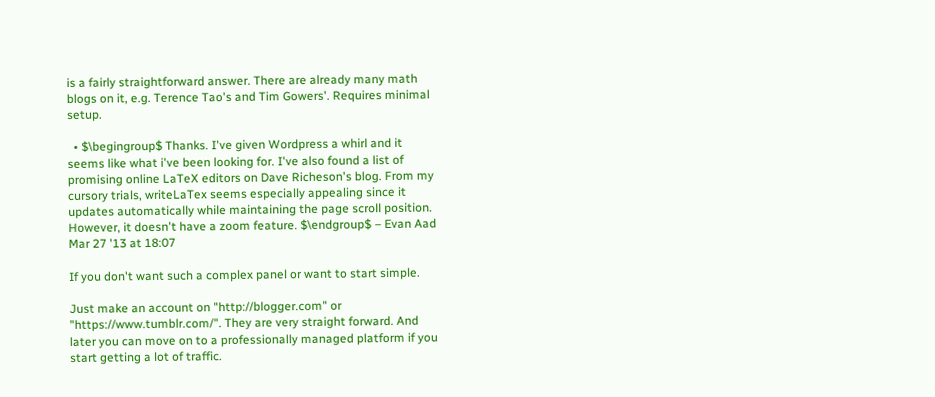is a fairly straightforward answer. There are already many math blogs on it, e.g. Terence Tao's and Tim Gowers'. Requires minimal setup.

  • $\begingroup$ Thanks. I've given Wordpress a whirl and it seems like what i've been looking for. I've also found a list of promising online LaTeX editors on Dave Richeson's blog. From my cursory trials, writeLaTex seems especially appealing since it updates automatically while maintaining the page scroll position. However, it doesn't have a zoom feature. $\endgroup$ – Evan Aad Mar 27 '13 at 18:07

If you don't want such a complex panel or want to start simple.

Just make an account on "http://blogger.com" or "https://www.tumblr.com/". They are very straight forward. And later you can move on to a professionally managed platform if you start getting a lot of traffic.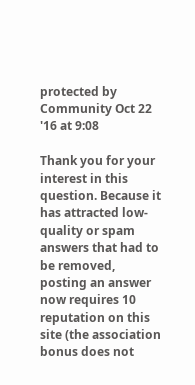protected by Community Oct 22 '16 at 9:08

Thank you for your interest in this question. Because it has attracted low-quality or spam answers that had to be removed, posting an answer now requires 10 reputation on this site (the association bonus does not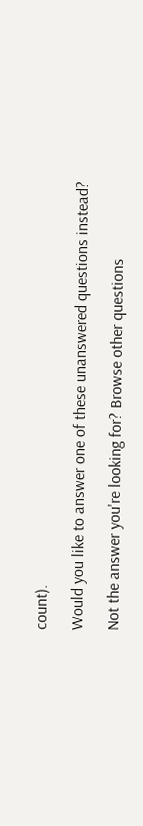count).

Would you like to answer one of these unanswered questions instead?

Not the answer you're looking for? Browse other questions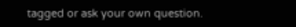tagged or ask your own question.